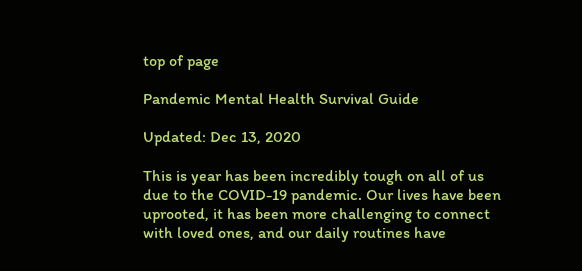top of page

Pandemic Mental Health Survival Guide

Updated: Dec 13, 2020

This is year has been incredibly tough on all of us due to the COVID-19 pandemic. Our lives have been uprooted, it has been more challenging to connect with loved ones, and our daily routines have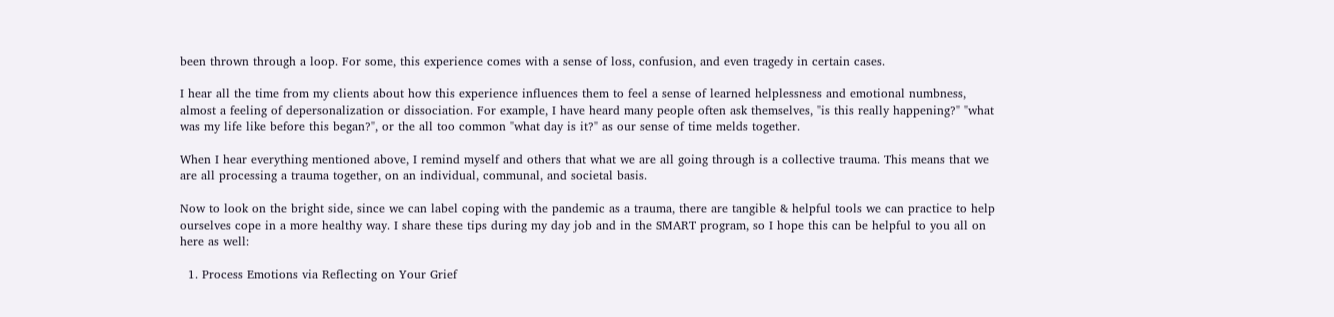been thrown through a loop. For some, this experience comes with a sense of loss, confusion, and even tragedy in certain cases.

I hear all the time from my clients about how this experience influences them to feel a sense of learned helplessness and emotional numbness, almost a feeling of depersonalization or dissociation. For example, I have heard many people often ask themselves, "is this really happening?" "what was my life like before this began?", or the all too common "what day is it?" as our sense of time melds together.

When I hear everything mentioned above, I remind myself and others that what we are all going through is a collective trauma. This means that we are all processing a trauma together, on an individual, communal, and societal basis.

Now to look on the bright side, since we can label coping with the pandemic as a trauma, there are tangible & helpful tools we can practice to help ourselves cope in a more healthy way. I share these tips during my day job and in the SMART program, so I hope this can be helpful to you all on here as well:

  1. Process Emotions via Reflecting on Your Grief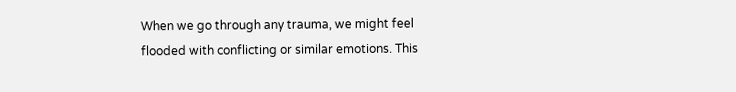When we go through any trauma, we might feel flooded with conflicting or similar emotions. This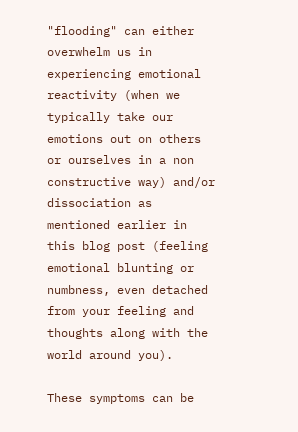"flooding" can either overwhelm us in experiencing emotional reactivity (when we typically take our emotions out on others or ourselves in a non constructive way) and/or dissociation as mentioned earlier in this blog post (feeling emotional blunting or numbness, even detached from your feeling and thoughts along with the world around you).

These symptoms can be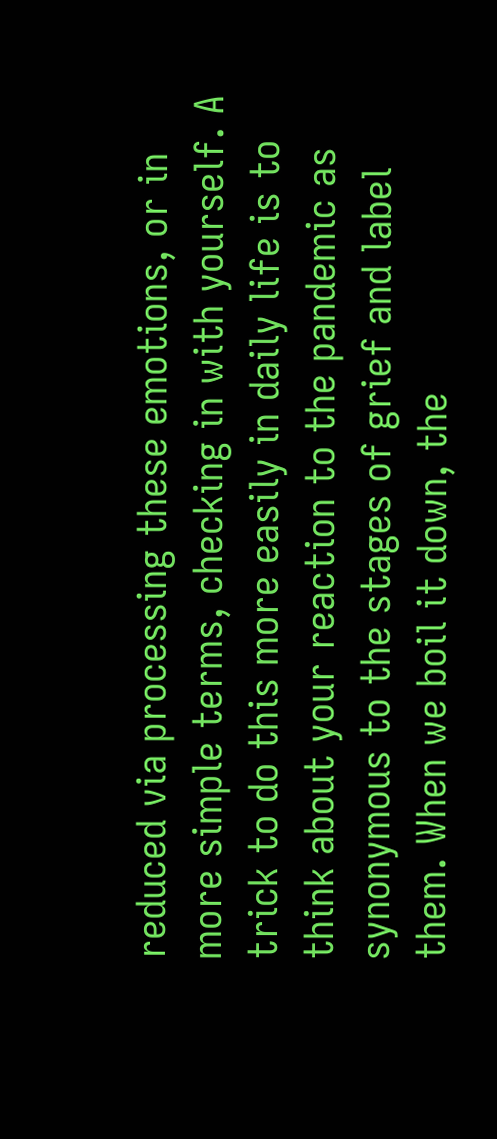reduced via processing these emotions, or in more simple terms, checking in with yourself. A trick to do this more easily in daily life is to think about your reaction to the pandemic as synonymous to the stages of grief and label them. When we boil it down, the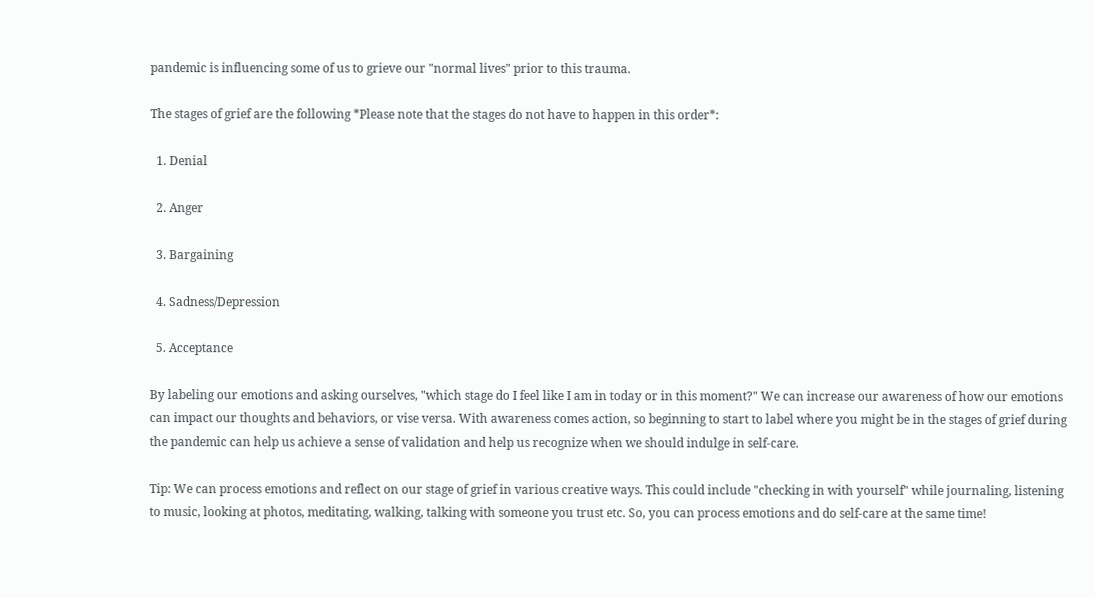pandemic is influencing some of us to grieve our "normal lives" prior to this trauma.

The stages of grief are the following *Please note that the stages do not have to happen in this order*:

  1. Denial

  2. Anger

  3. Bargaining

  4. Sadness/Depression

  5. Acceptance

By labeling our emotions and asking ourselves, "which stage do I feel like I am in today or in this moment?" We can increase our awareness of how our emotions can impact our thoughts and behaviors, or vise versa. With awareness comes action, so beginning to start to label where you might be in the stages of grief during the pandemic can help us achieve a sense of validation and help us recognize when we should indulge in self-care.

Tip: We can process emotions and reflect on our stage of grief in various creative ways. This could include "checking in with yourself" while journaling, listening to music, looking at photos, meditating, walking, talking with someone you trust etc. So, you can process emotions and do self-care at the same time!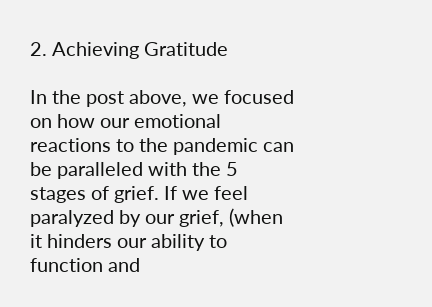2. Achieving Gratitude

In the post above, we focused on how our emotional reactions to the pandemic can be paralleled with the 5 stages of grief. If we feel paralyzed by our grief, (when it hinders our ability to function and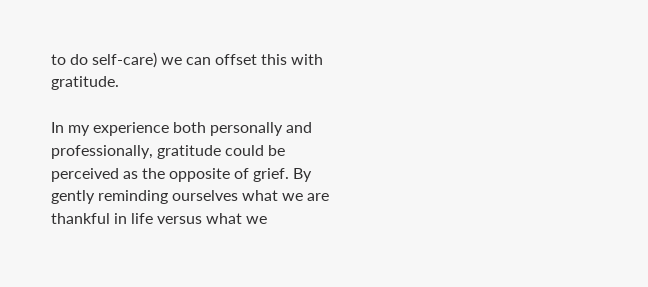to do self-care) we can offset this with gratitude.

In my experience both personally and professionally, gratitude could be perceived as the opposite of grief. By gently reminding ourselves what we are thankful in life versus what we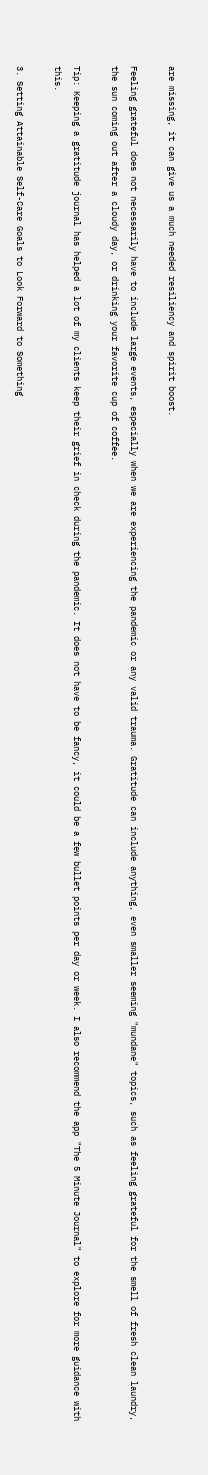are missing, it can give us a much needed resiliency and spirit boost.

Feeling grateful does not necessarily have to include large events, especially when we are experiencing the pandemic or any valid trauma. Gratitude can include anything, even smaller seeming "mundane" topics, such as feeling grateful for the smell of fresh clean laundry, the sun coming out after a cloudy day, or drinking your favorite cup of coffee.

Tip: Keeping a gratitude journal has helped a lot of my clients keep their grief in check during the pandemic. It does not have to be fancy, it could be a few bullet points per day or week. I also recommend the app "The 5 Minute Journal" to explore for more guidance with this.

3. Setting Attainable Self-Care Goals to Look Forward to Something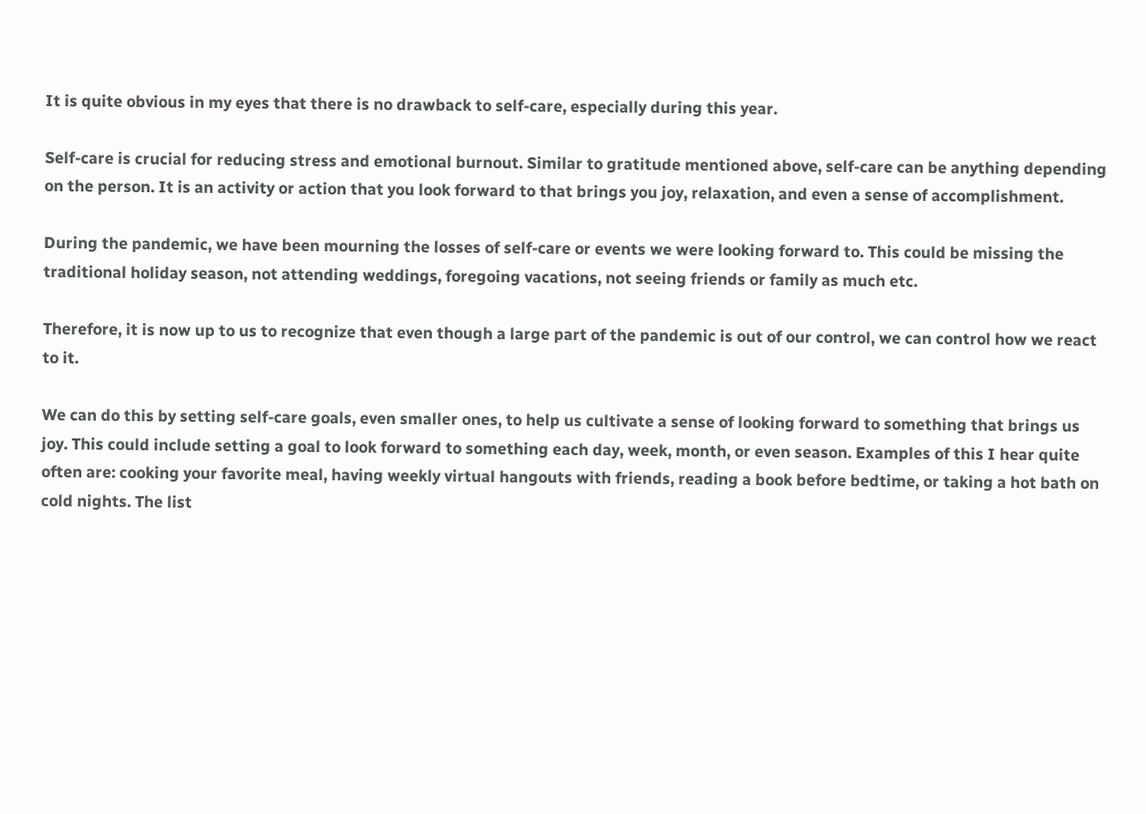It is quite obvious in my eyes that there is no drawback to self-care, especially during this year.

Self-care is crucial for reducing stress and emotional burnout. Similar to gratitude mentioned above, self-care can be anything depending on the person. It is an activity or action that you look forward to that brings you joy, relaxation, and even a sense of accomplishment.

During the pandemic, we have been mourning the losses of self-care or events we were looking forward to. This could be missing the traditional holiday season, not attending weddings, foregoing vacations, not seeing friends or family as much etc.

Therefore, it is now up to us to recognize that even though a large part of the pandemic is out of our control, we can control how we react to it.

We can do this by setting self-care goals, even smaller ones, to help us cultivate a sense of looking forward to something that brings us joy. This could include setting a goal to look forward to something each day, week, month, or even season. Examples of this I hear quite often are: cooking your favorite meal, having weekly virtual hangouts with friends, reading a book before bedtime, or taking a hot bath on cold nights. The list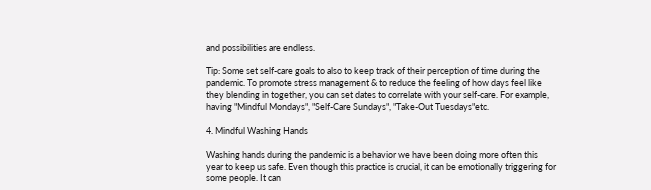and possibilities are endless.

Tip: Some set self-care goals to also to keep track of their perception of time during the pandemic. To promote stress management & to reduce the feeling of how days feel like they blending in together, you can set dates to correlate with your self-care. For example, having "Mindful Mondays", "Self-Care Sundays", "Take-Out Tuesdays"etc.

4. Mindful Washing Hands

Washing hands during the pandemic is a behavior we have been doing more often this year to keep us safe. Even though this practice is crucial, it can be emotionally triggering for some people. It can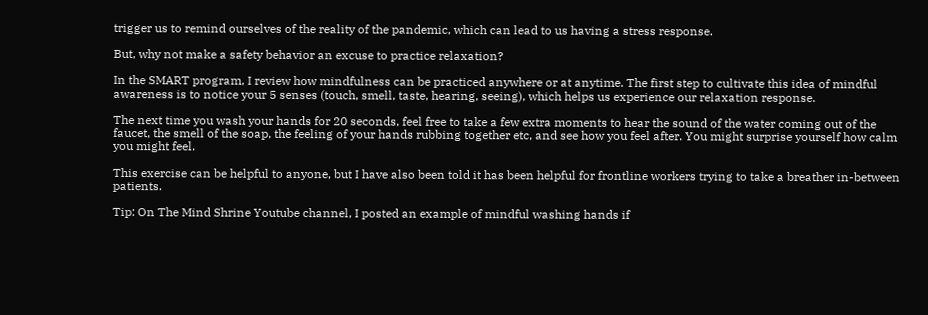trigger us to remind ourselves of the reality of the pandemic, which can lead to us having a stress response.

But, why not make a safety behavior an excuse to practice relaxation?

In the SMART program, I review how mindfulness can be practiced anywhere or at anytime. The first step to cultivate this idea of mindful awareness is to notice your 5 senses (touch, smell, taste, hearing, seeing), which helps us experience our relaxation response.

The next time you wash your hands for 20 seconds, feel free to take a few extra moments to hear the sound of the water coming out of the faucet, the smell of the soap, the feeling of your hands rubbing together etc, and see how you feel after. You might surprise yourself how calm you might feel.

This exercise can be helpful to anyone, but I have also been told it has been helpful for frontline workers trying to take a breather in-between patients.

Tip: On The Mind Shrine Youtube channel, I posted an example of mindful washing hands if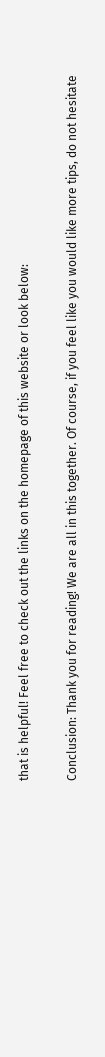that is helpful! Feel free to check out the links on the homepage of this website or look below:

Conclusion: Thank you for reading! We are all in this together. Of course, if you feel like you would like more tips, do not hesitate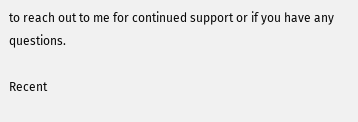to reach out to me for continued support or if you have any questions.

Recent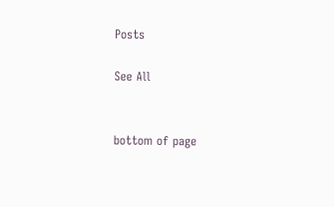Posts

See All


bottom of page